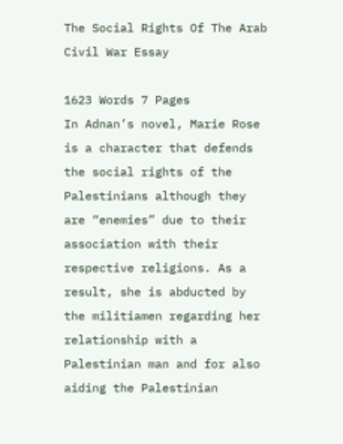The Social Rights Of The Arab Civil War Essay

1623 Words 7 Pages
In Adnan’s novel, Marie Rose is a character that defends the social rights of the Palestinians although they are “enemies” due to their association with their respective religions. As a result, she is abducted by the militiamen regarding her relationship with a Palestinian man and for also aiding the Palestinian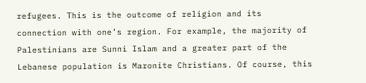refugees. This is the outcome of religion and its connection with one’s region. For example, the majority of Palestinians are Sunni Islam and a greater part of the Lebanese population is Maronite Christians. Of course, this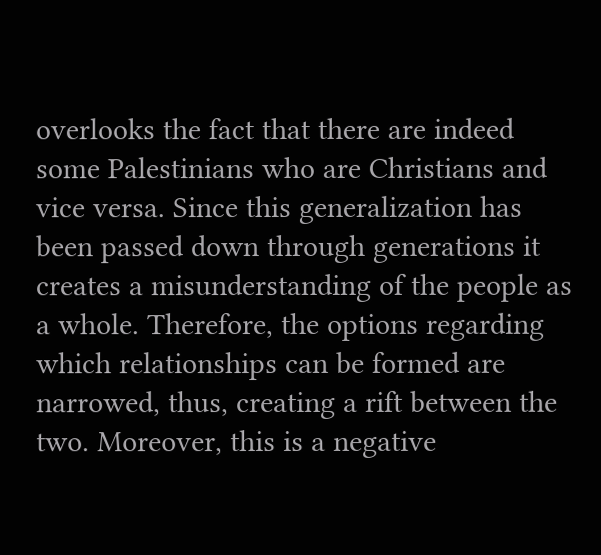overlooks the fact that there are indeed some Palestinians who are Christians and vice versa. Since this generalization has been passed down through generations it creates a misunderstanding of the people as a whole. Therefore, the options regarding which relationships can be formed are narrowed, thus, creating a rift between the two. Moreover, this is a negative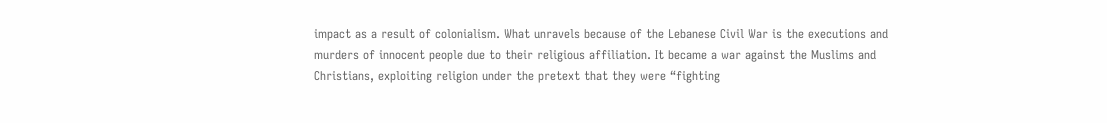impact as a result of colonialism. What unravels because of the Lebanese Civil War is the executions and murders of innocent people due to their religious affiliation. It became a war against the Muslims and Christians, exploiting religion under the pretext that they were “fighting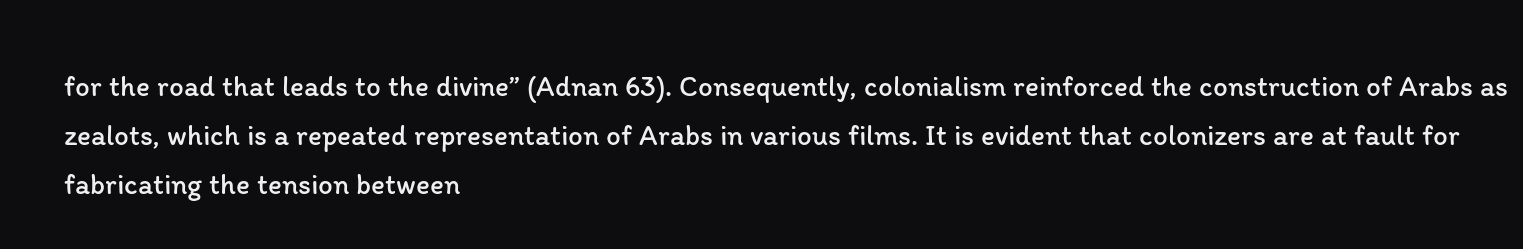for the road that leads to the divine” (Adnan 63). Consequently, colonialism reinforced the construction of Arabs as zealots, which is a repeated representation of Arabs in various films. It is evident that colonizers are at fault for fabricating the tension between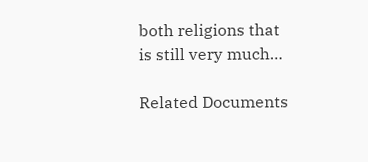both religions that is still very much…

Related Documents